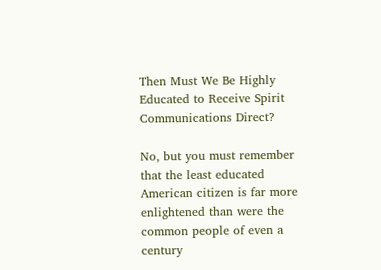Then Must We Be Highly Educated to Receive Spirit Communications Direct?

No, but you must remember that the least educated American citizen is far more enlightened than were the common people of even a century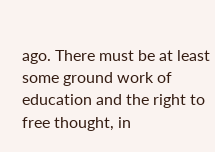ago. There must be at least some ground work of education and the right to free thought, in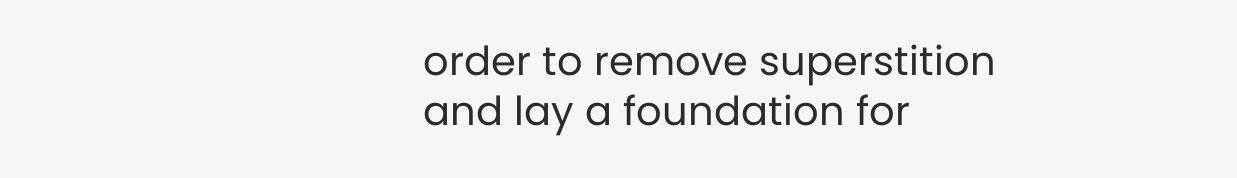order to remove superstition and lay a foundation for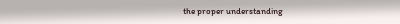the proper understanding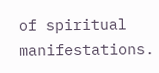of spiritual manifestations.